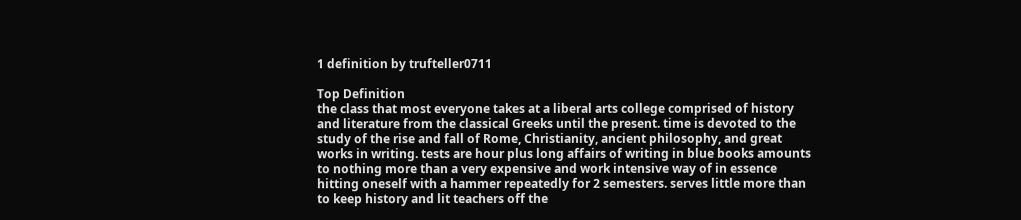1 definition by trufteller0711

Top Definition
the class that most everyone takes at a liberal arts college comprised of history and literature from the classical Greeks until the present. time is devoted to the study of the rise and fall of Rome, Christianity, ancient philosophy, and great works in writing. tests are hour plus long affairs of writing in blue books amounts to nothing more than a very expensive and work intensive way of in essence hitting oneself with a hammer repeatedly for 2 semesters. serves little more than to keep history and lit teachers off the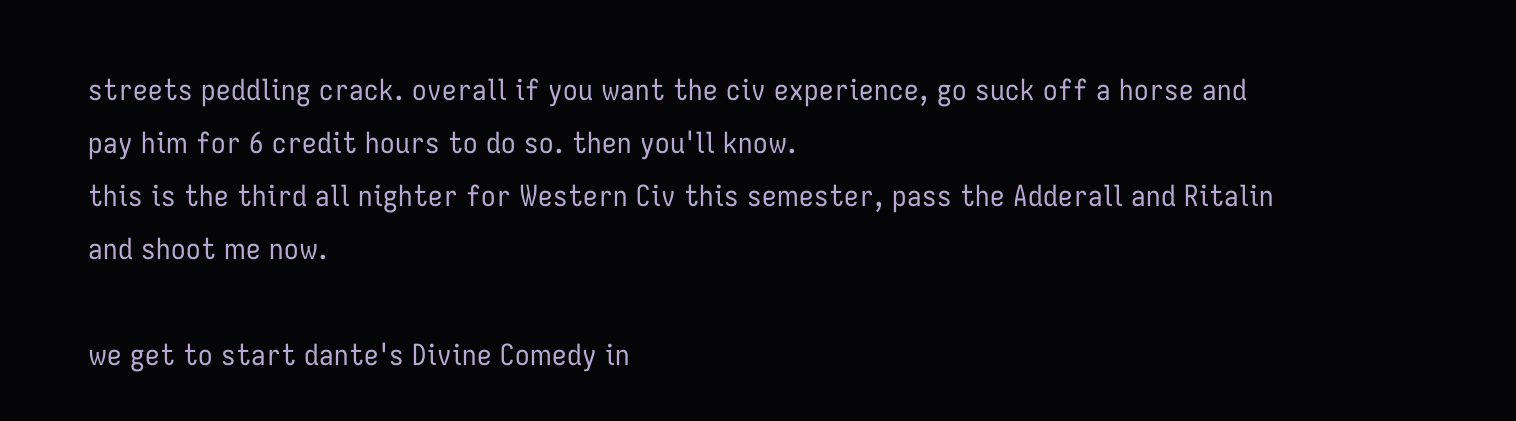streets peddling crack. overall if you want the civ experience, go suck off a horse and pay him for 6 credit hours to do so. then you'll know.
this is the third all nighter for Western Civ this semester, pass the Adderall and Ritalin and shoot me now.

we get to start dante's Divine Comedy in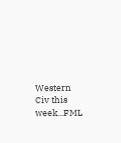Western Civ this week...FML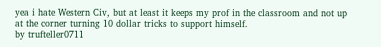yea i hate Western Civ, but at least it keeps my prof in the classroom and not up at the corner turning 10 dollar tricks to support himself.
by trufteller0711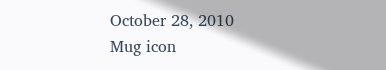October 28, 2010
Mug icon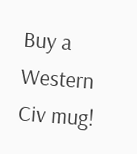Buy a Western Civ mug!